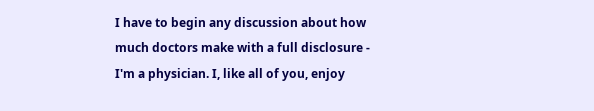I have to begin any discussion about how much doctors make with a full disclosure - I'm a physician. I, like all of you, enjoy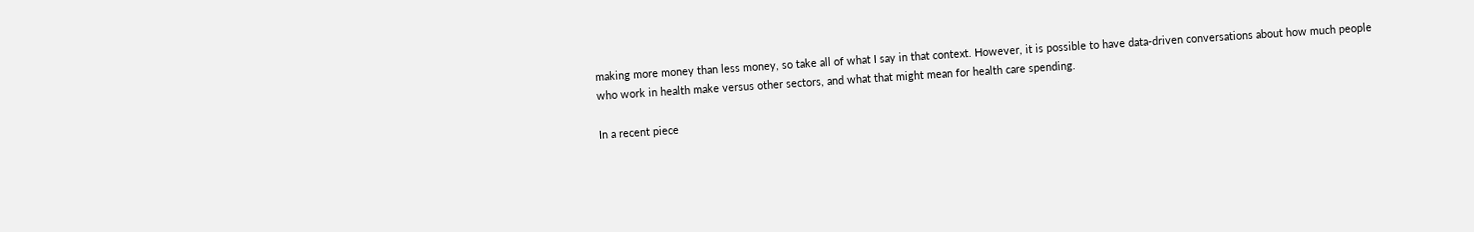making more money than less money, so take all of what I say in that context. However, it is possible to have data-driven conversations about how much people who work in health make versus other sectors, and what that might mean for health care spending.

In a recent piece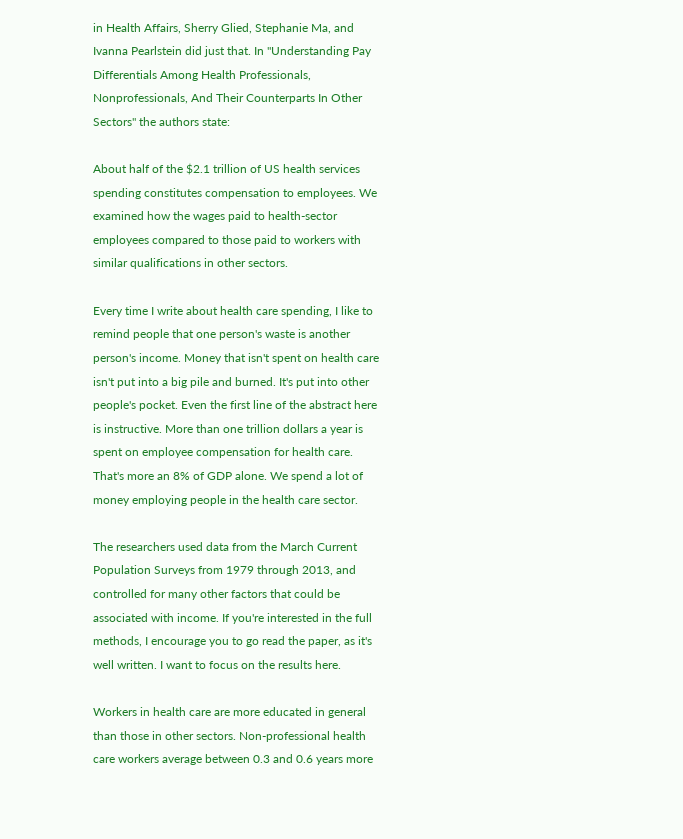in Health Affairs, Sherry Glied, Stephanie Ma, and Ivanna Pearlstein did just that. In "Understanding Pay Differentials Among Health Professionals, Nonprofessionals, And Their Counterparts In Other Sectors" the authors state:

About half of the $2.1 trillion of US health services spending constitutes compensation to employees. We examined how the wages paid to health-sector employees compared to those paid to workers with similar qualifications in other sectors.

Every time I write about health care spending, I like to remind people that one person's waste is another person's income. Money that isn't spent on health care isn't put into a big pile and burned. It's put into other people's pocket. Even the first line of the abstract here is instructive. More than one trillion dollars a year is spent on employee compensation for health care. That's more an 8% of GDP alone. We spend a lot of money employing people in the health care sector.

The researchers used data from the March Current Population Surveys from 1979 through 2013, and controlled for many other factors that could be associated with income. If you're interested in the full methods, I encourage you to go read the paper, as it's well written. I want to focus on the results here.

Workers in health care are more educated in general than those in other sectors. Non-professional health care workers average between 0.3 and 0.6 years more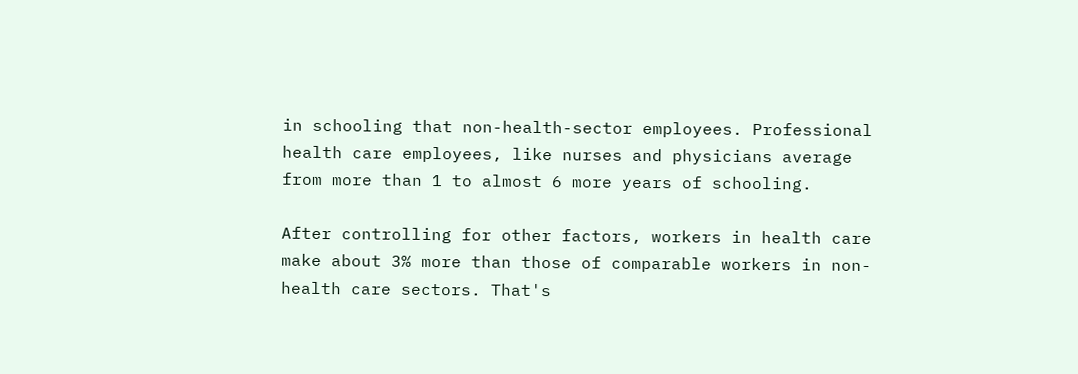in schooling that non-health-sector employees. Professional health care employees, like nurses and physicians average from more than 1 to almost 6 more years of schooling.

After controlling for other factors, workers in health care make about 3% more than those of comparable workers in non-health care sectors. That's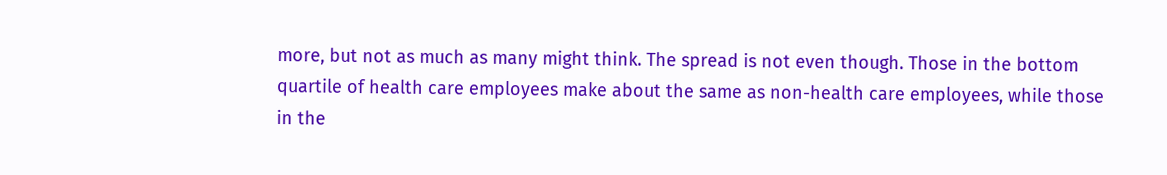more, but not as much as many might think. The spread is not even though. Those in the bottom quartile of health care employees make about the same as non-health care employees, while those in the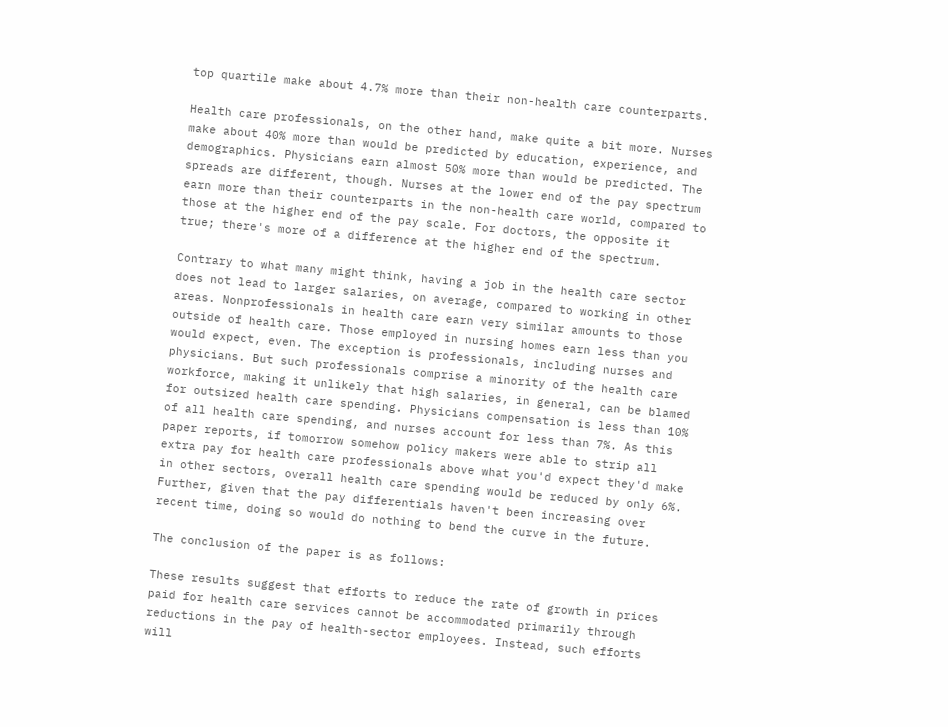top quartile make about 4.7% more than their non-health care counterparts.

Health care professionals, on the other hand, make quite a bit more. Nurses make about 40% more than would be predicted by education, experience, and demographics. Physicians earn almost 50% more than would be predicted. The spreads are different, though. Nurses at the lower end of the pay spectrum earn more than their counterparts in the non-health care world, compared to those at the higher end of the pay scale. For doctors, the opposite it true; there's more of a difference at the higher end of the spectrum.

Contrary to what many might think, having a job in the health care sector does not lead to larger salaries, on average, compared to working in other areas. Nonprofessionals in health care earn very similar amounts to those outside of health care. Those employed in nursing homes earn less than you would expect, even. The exception is professionals, including nurses and physicians. But such professionals comprise a minority of the health care workforce, making it unlikely that high salaries, in general, can be blamed for outsized health care spending. Physicians compensation is less than 10% of all health care spending, and nurses account for less than 7%. As this paper reports, if tomorrow somehow policy makers were able to strip all extra pay for health care professionals above what you'd expect they'd make in other sectors, overall health care spending would be reduced by only 6%. Further, given that the pay differentials haven't been increasing over recent time, doing so would do nothing to bend the curve in the future.

The conclusion of the paper is as follows:

These results suggest that efforts to reduce the rate of growth in prices paid for health care services cannot be accommodated primarily through reductions in the pay of health-sector employees. Instead, such efforts will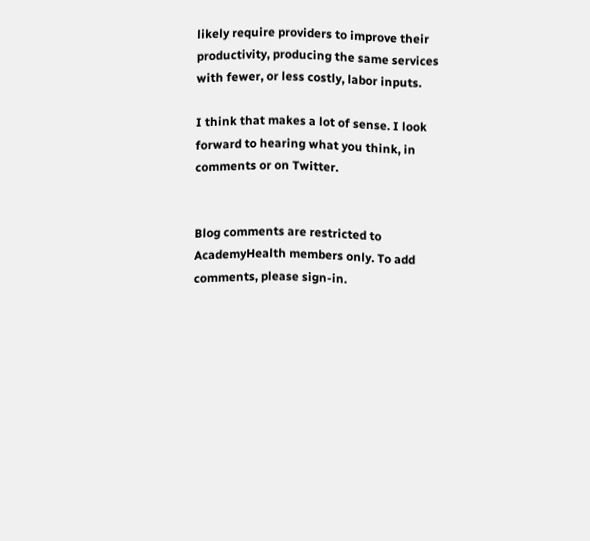likely require providers to improve their productivity, producing the same services with fewer, or less costly, labor inputs.

I think that makes a lot of sense. I look forward to hearing what you think, in comments or on Twitter.


Blog comments are restricted to AcademyHealth members only. To add comments, please sign-in.